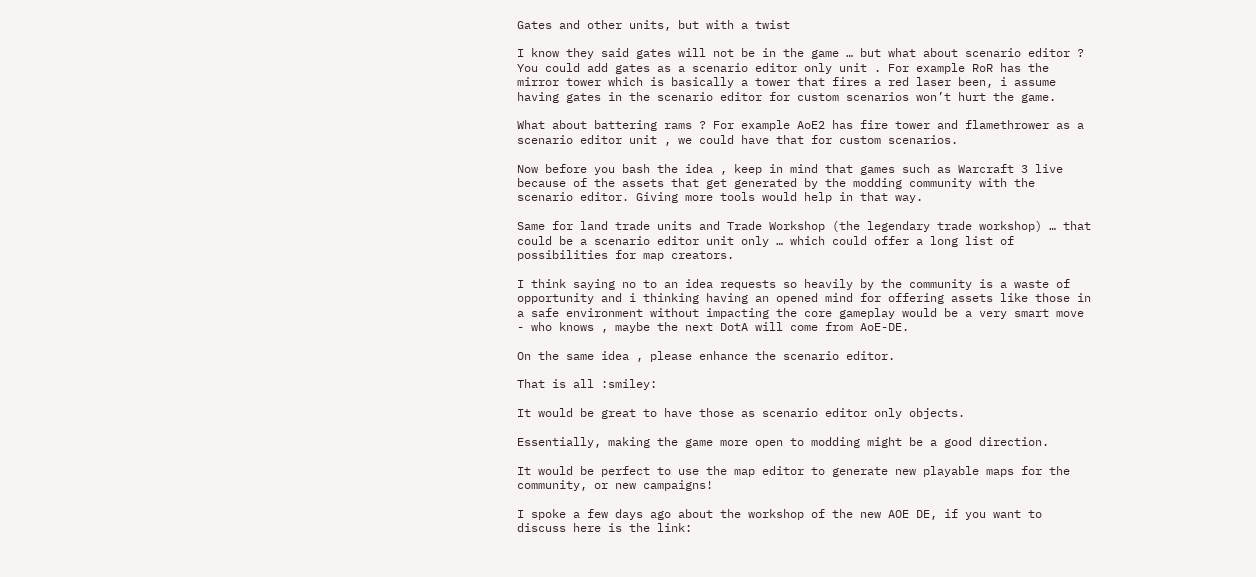Gates and other units, but with a twist

I know they said gates will not be in the game … but what about scenario editor ? You could add gates as a scenario editor only unit . For example RoR has the mirror tower which is basically a tower that fires a red laser been, i assume having gates in the scenario editor for custom scenarios won’t hurt the game.

What about battering rams ? For example AoE2 has fire tower and flamethrower as a scenario editor unit , we could have that for custom scenarios.

Now before you bash the idea , keep in mind that games such as Warcraft 3 live because of the assets that get generated by the modding community with the scenario editor. Giving more tools would help in that way.

Same for land trade units and Trade Workshop (the legendary trade workshop) … that could be a scenario editor unit only … which could offer a long list of possibilities for map creators.

I think saying no to an idea requests so heavily by the community is a waste of opportunity and i thinking having an opened mind for offering assets like those in a safe environment without impacting the core gameplay would be a very smart move - who knows , maybe the next DotA will come from AoE-DE.

On the same idea , please enhance the scenario editor.

That is all :smiley:

It would be great to have those as scenario editor only objects.

Essentially, making the game more open to modding might be a good direction.

It would be perfect to use the map editor to generate new playable maps for the community, or new campaigns!

I spoke a few days ago about the workshop of the new AOE DE, if you want to discuss here is the link: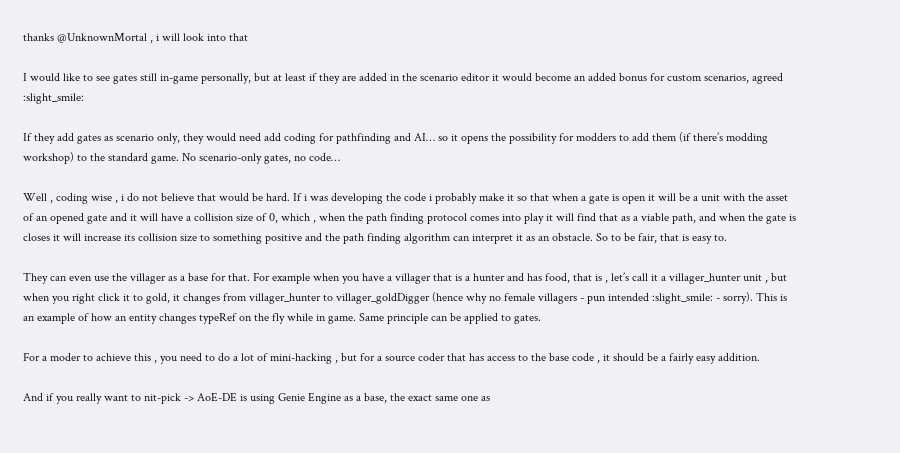thanks @UnknownMortal , i will look into that

I would like to see gates still in-game personally, but at least if they are added in the scenario editor it would become an added bonus for custom scenarios, agreed :slight_smile:

If they add gates as scenario only, they would need add coding for pathfinding and AI… so it opens the possibility for modders to add them (if there’s modding workshop) to the standard game. No scenario-only gates, no code…

Well , coding wise , i do not believe that would be hard. If i was developing the code i probably make it so that when a gate is open it will be a unit with the asset of an opened gate and it will have a collision size of 0, which , when the path finding protocol comes into play it will find that as a viable path, and when the gate is closes it will increase its collision size to something positive and the path finding algorithm can interpret it as an obstacle. So to be fair, that is easy to.

They can even use the villager as a base for that. For example when you have a villager that is a hunter and has food, that is , let’s call it a villager_hunter unit , but when you right click it to gold, it changes from villager_hunter to villager_goldDigger (hence why no female villagers - pun intended :slight_smile: - sorry). This is an example of how an entity changes typeRef on the fly while in game. Same principle can be applied to gates.

For a moder to achieve this , you need to do a lot of mini-hacking , but for a source coder that has access to the base code , it should be a fairly easy addition.

And if you really want to nit-pick -> AoE-DE is using Genie Engine as a base, the exact same one as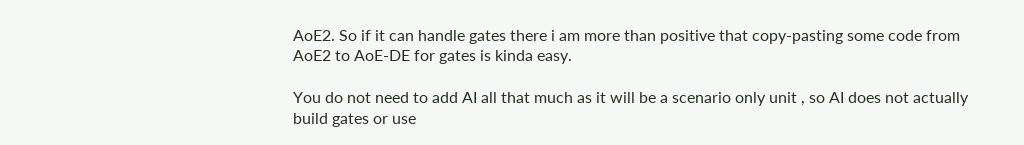AoE2. So if it can handle gates there i am more than positive that copy-pasting some code from AoE2 to AoE-DE for gates is kinda easy.

You do not need to add AI all that much as it will be a scenario only unit , so AI does not actually build gates or use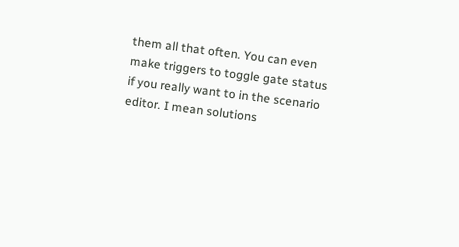them all that often. You can even make triggers to toggle gate status if you really want to in the scenario editor. I mean solutions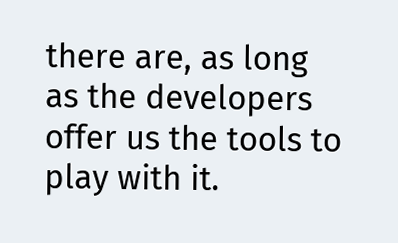there are, as long as the developers offer us the tools to play with it.